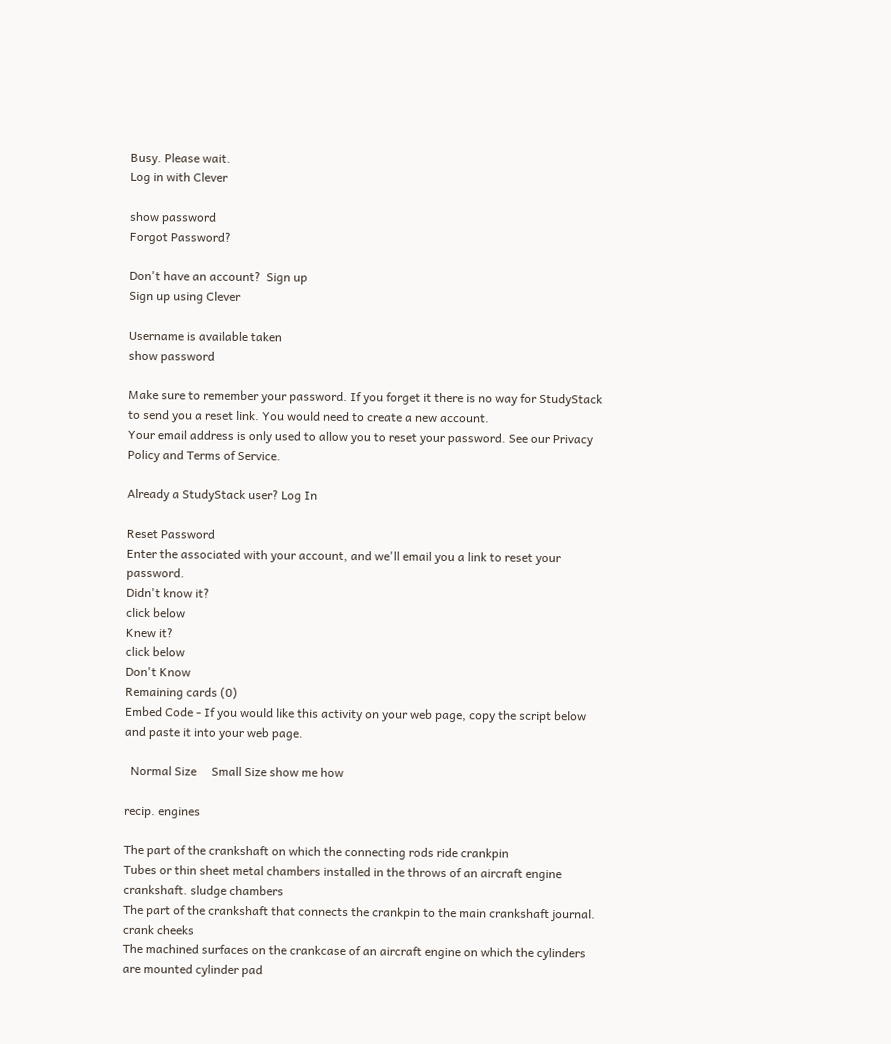Busy. Please wait.
Log in with Clever

show password
Forgot Password?

Don't have an account?  Sign up
Sign up using Clever

Username is available taken
show password

Make sure to remember your password. If you forget it there is no way for StudyStack to send you a reset link. You would need to create a new account.
Your email address is only used to allow you to reset your password. See our Privacy Policy and Terms of Service.

Already a StudyStack user? Log In

Reset Password
Enter the associated with your account, and we'll email you a link to reset your password.
Didn't know it?
click below
Knew it?
click below
Don't Know
Remaining cards (0)
Embed Code - If you would like this activity on your web page, copy the script below and paste it into your web page.

  Normal Size     Small Size show me how

recip. engines

The part of the crankshaft on which the connecting rods ride crankpin
Tubes or thin sheet metal chambers installed in the throws of an aircraft engine crankshaft. sludge chambers
The part of the crankshaft that connects the crankpin to the main crankshaft journal. crank cheeks
The machined surfaces on the crankcase of an aircraft engine on which the cylinders are mounted cylinder pad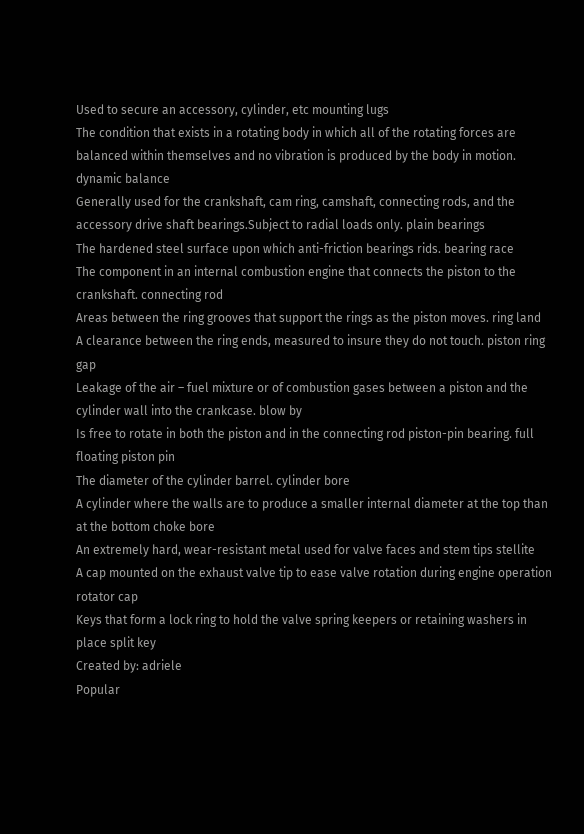Used to secure an accessory, cylinder, etc mounting lugs
The condition that exists in a rotating body in which all of the rotating forces are balanced within themselves and no vibration is produced by the body in motion. dynamic balance
Generally used for the crankshaft, cam ring, camshaft, connecting rods, and the accessory drive shaft bearings.Subject to radial loads only. plain bearings
The hardened steel surface upon which anti-friction bearings rids. bearing race
The component in an internal combustion engine that connects the piston to the crankshaft. connecting rod
Areas between the ring grooves that support the rings as the piston moves. ring land
A clearance between the ring ends, measured to insure they do not touch. piston ring gap
Leakage of the air – fuel mixture or of combustion gases between a piston and the cylinder wall into the crankcase. blow by
Is free to rotate in both the piston and in the connecting rod piston-pin bearing. full floating piston pin
The diameter of the cylinder barrel. cylinder bore
A cylinder where the walls are to produce a smaller internal diameter at the top than at the bottom choke bore
An extremely hard, wear-resistant metal used for valve faces and stem tips stellite
A cap mounted on the exhaust valve tip to ease valve rotation during engine operation rotator cap
Keys that form a lock ring to hold the valve spring keepers or retaining washers in place split key
Created by: adriele
Popular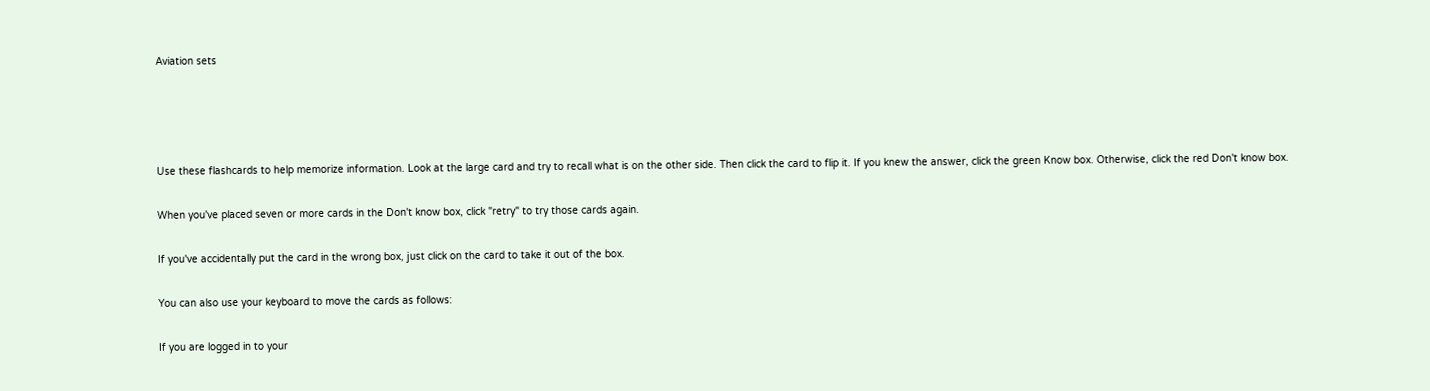Aviation sets




Use these flashcards to help memorize information. Look at the large card and try to recall what is on the other side. Then click the card to flip it. If you knew the answer, click the green Know box. Otherwise, click the red Don't know box.

When you've placed seven or more cards in the Don't know box, click "retry" to try those cards again.

If you've accidentally put the card in the wrong box, just click on the card to take it out of the box.

You can also use your keyboard to move the cards as follows:

If you are logged in to your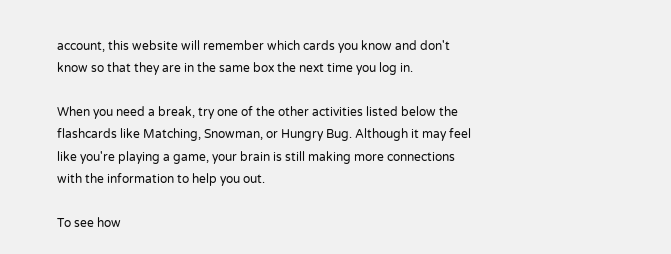account, this website will remember which cards you know and don't know so that they are in the same box the next time you log in.

When you need a break, try one of the other activities listed below the flashcards like Matching, Snowman, or Hungry Bug. Although it may feel like you're playing a game, your brain is still making more connections with the information to help you out.

To see how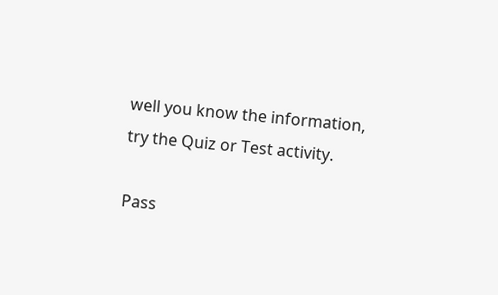well you know the information, try the Quiz or Test activity.

Pass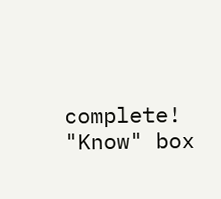complete!
"Know" box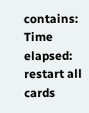contains:
Time elapsed:
restart all cards